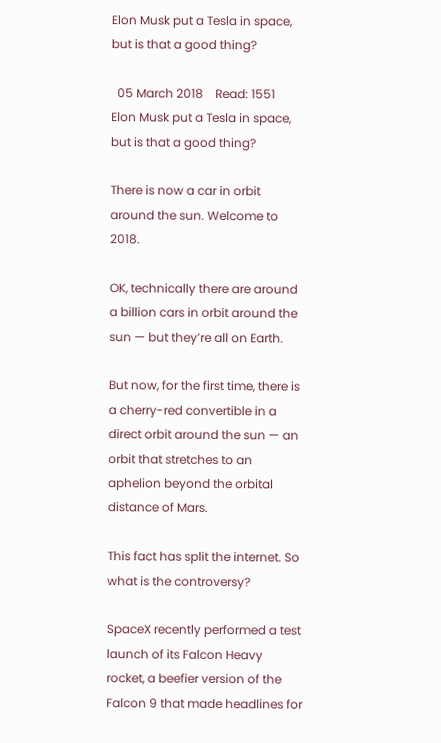Elon Musk put a Tesla in space, but is that a good thing?

  05 March 2018    Read: 1551
Elon Musk put a Tesla in space, but is that a good thing?

There is now a car in orbit around the sun. Welcome to 2018.

OK, technically there are around a billion cars in orbit around the sun — but they’re all on Earth.

But now, for the first time, there is a cherry-red convertible in a direct orbit around the sun — an orbit that stretches to an aphelion beyond the orbital distance of Mars.

This fact has split the internet. So what is the controversy?

SpaceX recently performed a test launch of its Falcon Heavy rocket, a beefier version of the Falcon 9 that made headlines for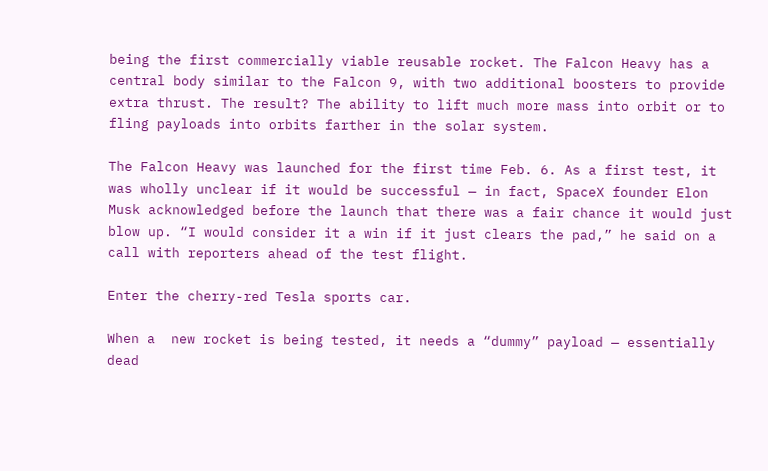being the first commercially viable reusable rocket. The Falcon Heavy has a central body similar to the Falcon 9, with two additional boosters to provide extra thrust. The result? The ability to lift much more mass into orbit or to fling payloads into orbits farther in the solar system.

The Falcon Heavy was launched for the first time Feb. 6. As a first test, it was wholly unclear if it would be successful — in fact, SpaceX founder Elon Musk acknowledged before the launch that there was a fair chance it would just blow up. “I would consider it a win if it just clears the pad,” he said on a call with reporters ahead of the test flight.

Enter the cherry-red Tesla sports car.

When a  new rocket is being tested, it needs a “dummy” payload — essentially dead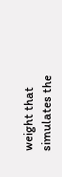weight that simulates the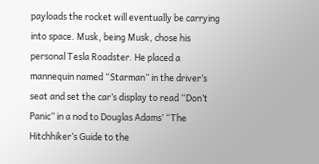payloads the rocket will eventually be carrying into space. Musk, being Musk, chose his personal Tesla Roadster. He placed a mannequin named “Starman” in the driver’s seat and set the car’s display to read “Don’t Panic” in a nod to Douglas Adams’ “The Hitchhiker’s Guide to the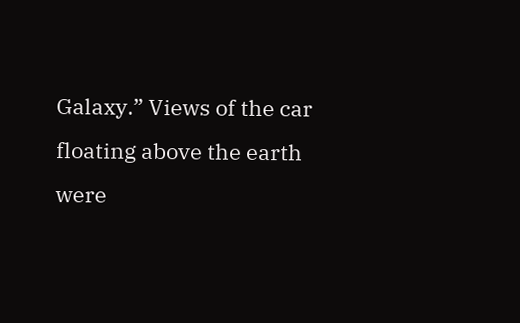Galaxy.” Views of the car floating above the earth were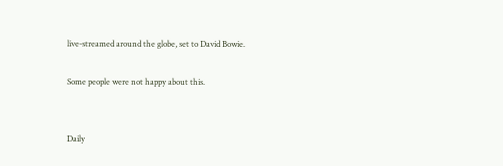live-streamed around the globe, set to David Bowie.

Some people were not happy about this.


Daily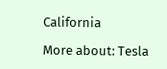California

More about: Tesla